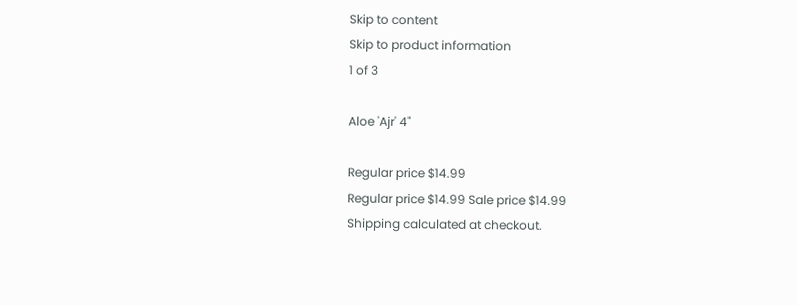Skip to content
Skip to product information
1 of 3

Aloe 'Ajr' 4"

Regular price $14.99
Regular price $14.99 Sale price $14.99
Shipping calculated at checkout.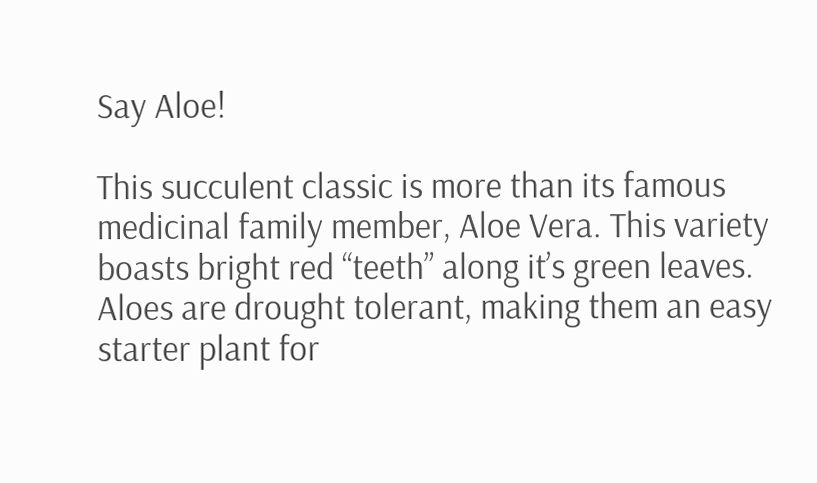Say Aloe!

This succulent classic is more than its famous medicinal family member, Aloe Vera. This variety boasts bright red “teeth” along it’s green leaves. Aloes are drought tolerant, making them an easy starter plant for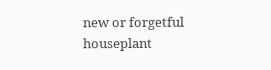new or forgetful houseplant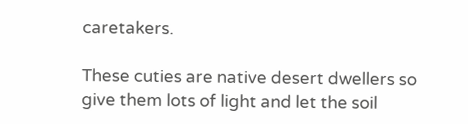caretakers.

These cuties are native desert dwellers so give them lots of light and let the soil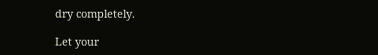dry completely.

Let your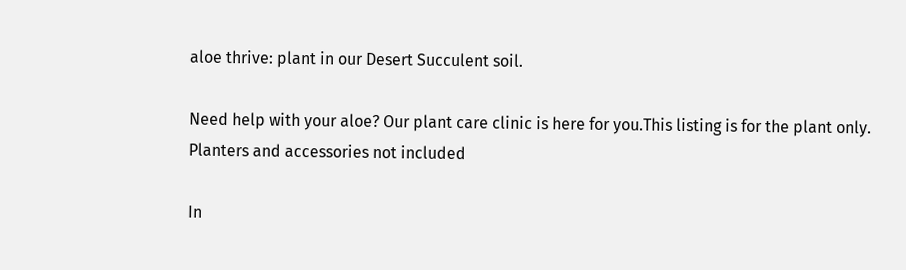aloe thrive: plant in our Desert Succulent soil.

Need help with your aloe? Our plant care clinic is here for you.This listing is for the plant only. Planters and accessories not included

In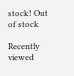stock! Out of stock

Recently viewed